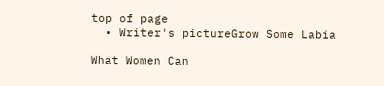top of page
  • Writer's pictureGrow Some Labia

What Women Can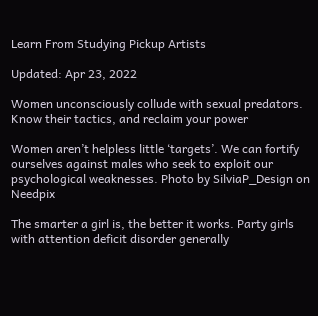Learn From Studying Pickup Artists

Updated: Apr 23, 2022

Women unconsciously collude with sexual predators. Know their tactics, and reclaim your power

Women aren’t helpless little ‘targets’. We can fortify ourselves against males who seek to exploit our psychological weaknesses. Photo by SilviaP_Design on Needpix

The smarter a girl is, the better it works. Party girls with attention deficit disorder generally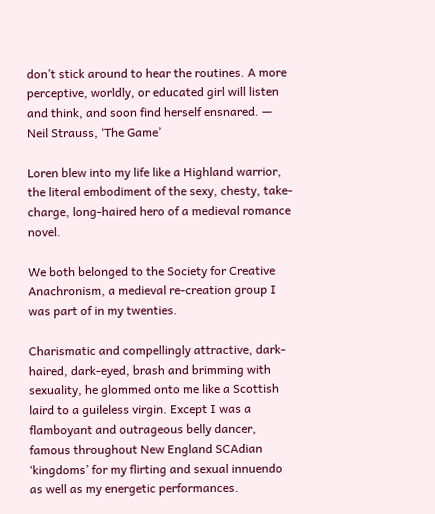don’t stick around to hear the routines. A more perceptive, worldly, or educated girl will listen and think, and soon find herself ensnared. — Neil Strauss, ‘The Game’

Loren blew into my life like a Highland warrior, the literal embodiment of the sexy, chesty, take-charge, long-haired hero of a medieval romance novel.

We both belonged to the Society for Creative Anachronism, a medieval re-creation group I was part of in my twenties.

Charismatic and compellingly attractive, dark-haired, dark-eyed, brash and brimming with sexuality, he glommed onto me like a Scottish laird to a guileless virgin. Except I was a flamboyant and outrageous belly dancer, famous throughout New England SCAdian ‘kingdoms’ for my flirting and sexual innuendo as well as my energetic performances.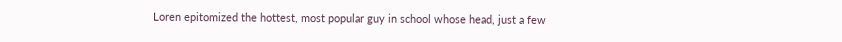Loren epitomized the hottest, most popular guy in school whose head, just a few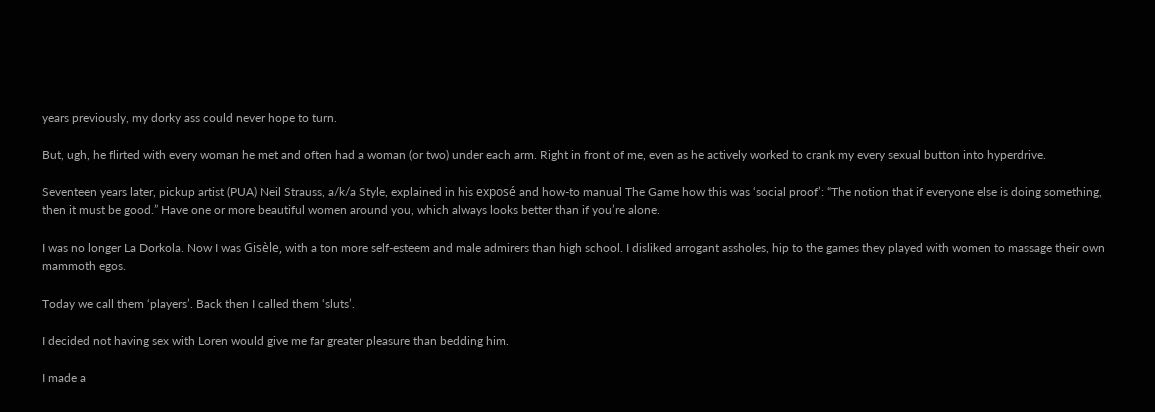years previously, my dorky ass could never hope to turn.

But, ugh, he flirted with every woman he met and often had a woman (or two) under each arm. Right in front of me, even as he actively worked to crank my every sexual button into hyperdrive.

Seventeen years later, pickup artist (PUA) Neil Strauss, a/k/a Style, explained in his exposé and how-to manual The Game how this was ‘social proof’: “The notion that if everyone else is doing something, then it must be good.” Have one or more beautiful women around you, which always looks better than if you’re alone.

I was no longer La Dorkola. Now I was Gisèle, with a ton more self-esteem and male admirers than high school. I disliked arrogant assholes, hip to the games they played with women to massage their own mammoth egos.

Today we call them ‘players’. Back then I called them ‘sluts’.

I decided not having sex with Loren would give me far greater pleasure than bedding him.

I made a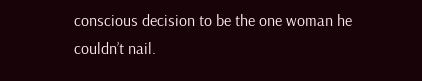conscious decision to be the one woman he couldn’t nail.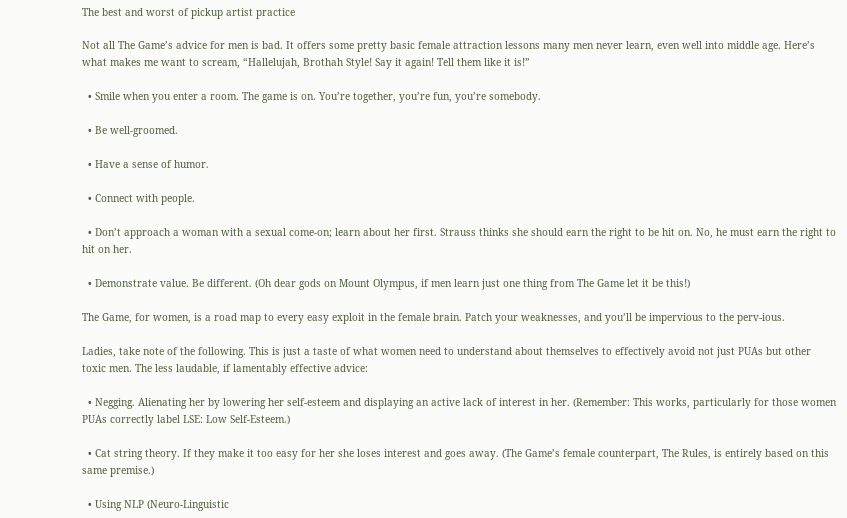The best and worst of pickup artist practice

Not all The Game’s advice for men is bad. It offers some pretty basic female attraction lessons many men never learn, even well into middle age. Here’s what makes me want to scream, “Hallelujah, Brothah Style! Say it again! Tell them like it is!”

  • Smile when you enter a room. The game is on. You’re together, you’re fun, you’re somebody.

  • Be well-groomed.

  • Have a sense of humor.

  • Connect with people.

  • Don’t approach a woman with a sexual come-on; learn about her first. Strauss thinks she should earn the right to be hit on. No, he must earn the right to hit on her.

  • Demonstrate value. Be different. (Oh dear gods on Mount Olympus, if men learn just one thing from The Game let it be this!)

The Game, for women, is a road map to every easy exploit in the female brain. Patch your weaknesses, and you’ll be impervious to the perv-ious.

Ladies, take note of the following. This is just a taste of what women need to understand about themselves to effectively avoid not just PUAs but other toxic men. The less laudable, if lamentably effective advice:

  • Negging. Alienating her by lowering her self-esteem and displaying an active lack of interest in her. (Remember: This works, particularly for those women PUAs correctly label LSE: Low Self-Esteem.)

  • Cat string theory. If they make it too easy for her she loses interest and goes away. (The Game’s female counterpart, The Rules, is entirely based on this same premise.)

  • Using NLP (Neuro-Linguistic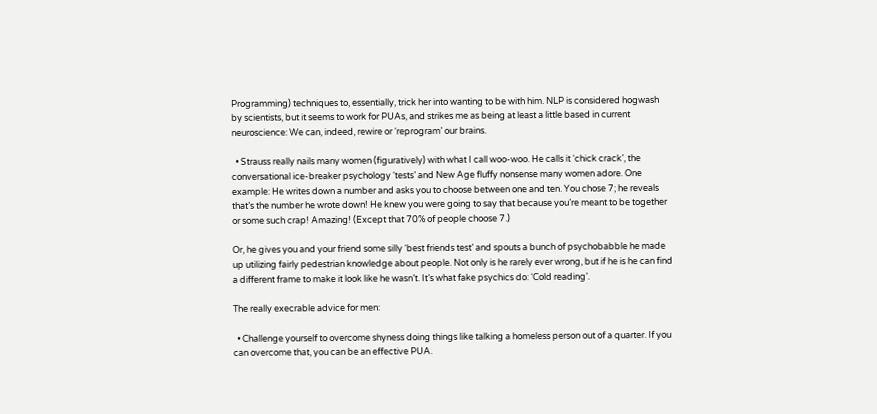Programming) techniques to, essentially, trick her into wanting to be with him. NLP is considered hogwash by scientists, but it seems to work for PUAs, and strikes me as being at least a little based in current neuroscience: We can, indeed, rewire or ‘reprogram’ our brains.

  • Strauss really nails many women (figuratively) with what I call woo-woo. He calls it ‘chick crack’, the conversational ice-breaker psychology ‘tests’ and New Age fluffy nonsense many women adore. One example: He writes down a number and asks you to choose between one and ten. You chose 7; he reveals that’s the number he wrote down! He knew you were going to say that because you’re meant to be together or some such crap! Amazing! (Except that 70% of people choose 7.)

Or, he gives you and your friend some silly ‘best friends test’ and spouts a bunch of psychobabble he made up utilizing fairly pedestrian knowledge about people. Not only is he rarely ever wrong, but if he is he can find a different frame to make it look like he wasn’t. It’s what fake psychics do: ‘Cold reading’.

The really execrable advice for men:

  • Challenge yourself to overcome shyness doing things like talking a homeless person out of a quarter. If you can overcome that, you can be an effective PUA.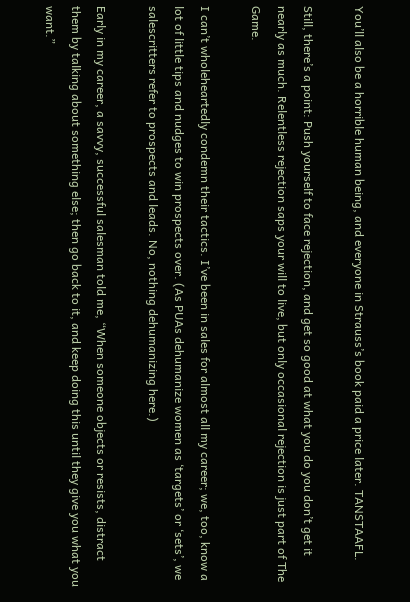You’ll also be a horrible human being, and everyone in Strauss’s book paid a price later. TANSTAAFL.

Still, there’s a point: Push yourself to face rejection, and get so good at what you do you don’t get it nearly as much. Relentless rejection saps your will to live, but only occasional rejection is just part of The Game.

I can’t wholeheartedly condemn their tactics. I’ve been in sales for almost all my career; we, too, know a lot of little tips and nudges to win prospects over. (As PUAs dehumanize women as ‘targets’ or ‘sets’, we salescritters refer to prospects and leads. No, nothing dehumanizing here.)

Early in my career, a savvy, successful salesman told me, “When someone objects or resists, distract them by talking about something else; then go back to it, and keep doing this until they give you what you want.”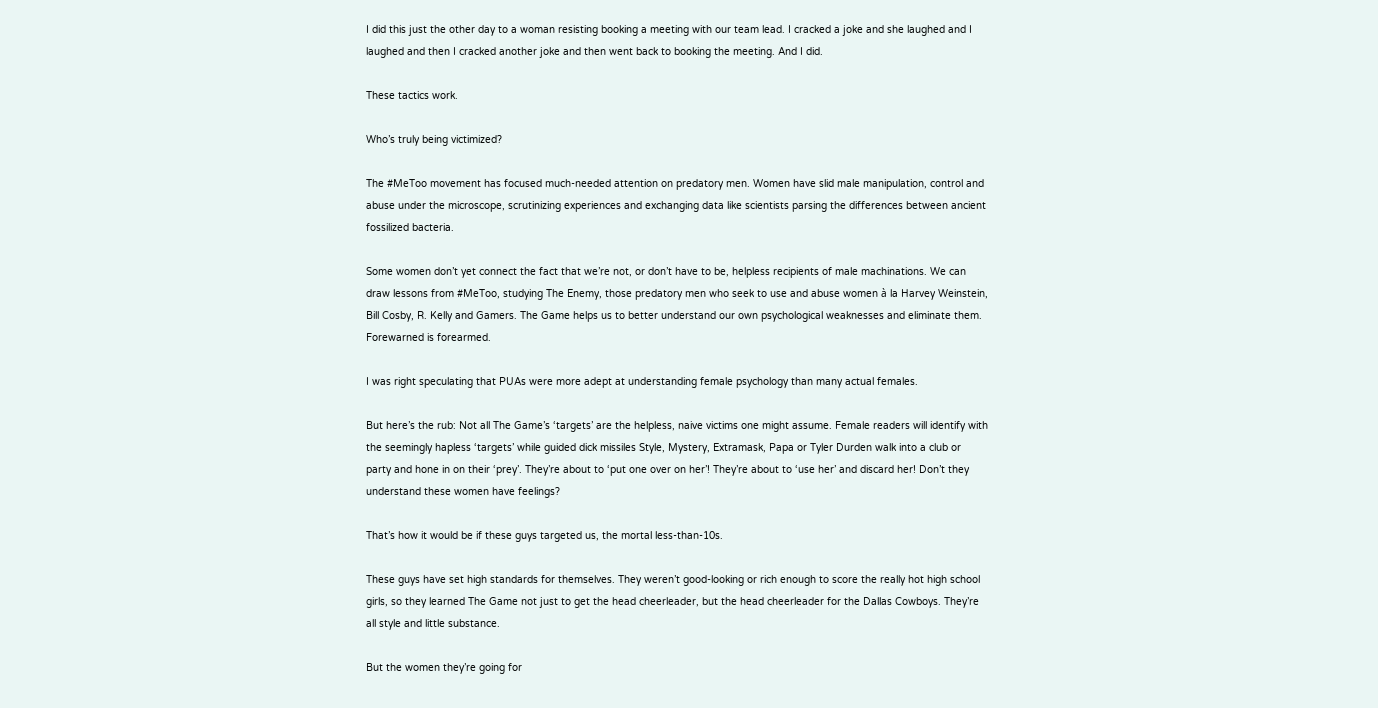I did this just the other day to a woman resisting booking a meeting with our team lead. I cracked a joke and she laughed and I laughed and then I cracked another joke and then went back to booking the meeting. And I did.

These tactics work.

Who’s truly being victimized?

The #MeToo movement has focused much-needed attention on predatory men. Women have slid male manipulation, control and abuse under the microscope, scrutinizing experiences and exchanging data like scientists parsing the differences between ancient fossilized bacteria.

Some women don’t yet connect the fact that we’re not, or don’t have to be, helpless recipients of male machinations. We can draw lessons from #MeToo, studying The Enemy, those predatory men who seek to use and abuse women à la Harvey Weinstein, Bill Cosby, R. Kelly and Gamers. The Game helps us to better understand our own psychological weaknesses and eliminate them. Forewarned is forearmed.

I was right speculating that PUAs were more adept at understanding female psychology than many actual females.

But here’s the rub: Not all The Game’s ‘targets’ are the helpless, naive victims one might assume. Female readers will identify with the seemingly hapless ‘targets’ while guided dick missiles Style, Mystery, Extramask, Papa or Tyler Durden walk into a club or party and hone in on their ‘prey’. They’re about to ‘put one over on her’! They’re about to ‘use her’ and discard her! Don’t they understand these women have feelings?

That’s how it would be if these guys targeted us, the mortal less-than-10s.

These guys have set high standards for themselves. They weren’t good-looking or rich enough to score the really hot high school girls, so they learned The Game not just to get the head cheerleader, but the head cheerleader for the Dallas Cowboys. They’re all style and little substance.

But the women they’re going for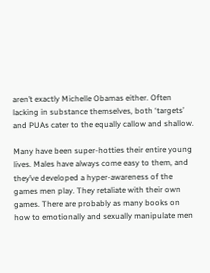aren’t exactly Michelle Obamas either. Often lacking in substance themselves, both ‘targets’ and PUAs cater to the equally callow and shallow.

Many have been super-hotties their entire young lives. Males have always come easy to them, and they’ve developed a hyper-awareness of the games men play. They retaliate with their own games. There are probably as many books on how to emotionally and sexually manipulate men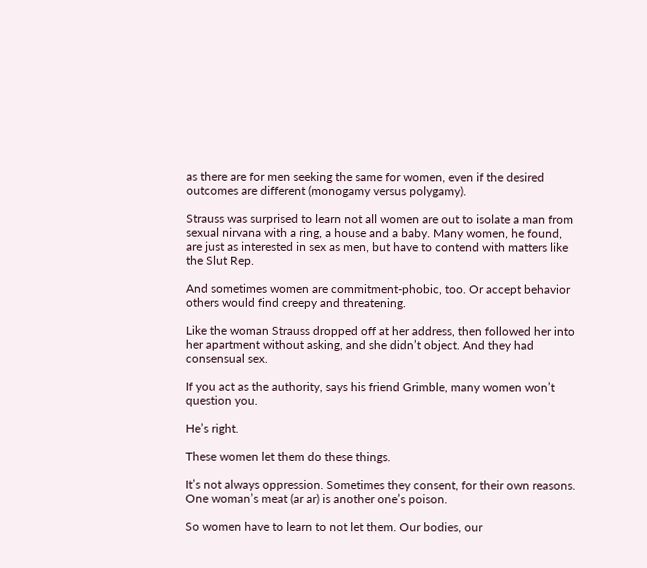as there are for men seeking the same for women, even if the desired outcomes are different (monogamy versus polygamy).

Strauss was surprised to learn not all women are out to isolate a man from sexual nirvana with a ring, a house and a baby. Many women, he found, are just as interested in sex as men, but have to contend with matters like the Slut Rep.

And sometimes women are commitment-phobic, too. Or accept behavior others would find creepy and threatening.

Like the woman Strauss dropped off at her address, then followed her into her apartment without asking, and she didn’t object. And they had consensual sex.

If you act as the authority, says his friend Grimble, many women won’t question you.

He’s right.

These women let them do these things.

It’s not always oppression. Sometimes they consent, for their own reasons. One woman’s meat (ar ar) is another one’s poison.

So women have to learn to not let them. Our bodies, our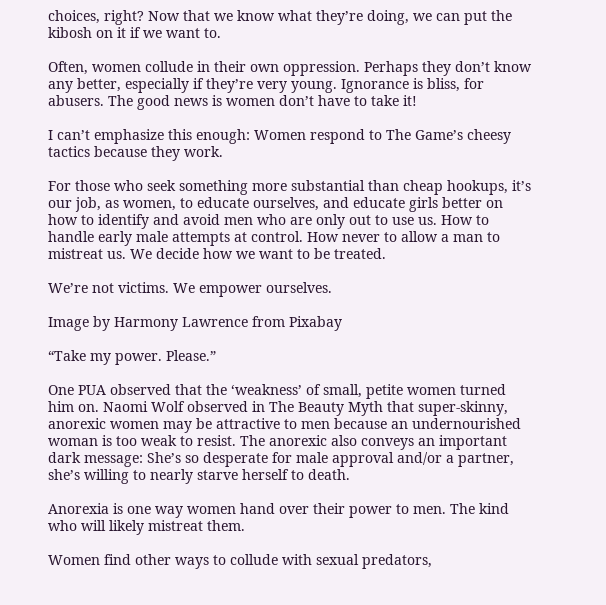choices, right? Now that we know what they’re doing, we can put the kibosh on it if we want to.

Often, women collude in their own oppression. Perhaps they don’t know any better, especially if they’re very young. Ignorance is bliss, for abusers. The good news is women don’t have to take it!

I can’t emphasize this enough: Women respond to The Game’s cheesy tactics because they work.

For those who seek something more substantial than cheap hookups, it’s our job, as women, to educate ourselves, and educate girls better on how to identify and avoid men who are only out to use us. How to handle early male attempts at control. How never to allow a man to mistreat us. We decide how we want to be treated.

We’re not victims. We empower ourselves.

Image by Harmony Lawrence from Pixabay

“Take my power. Please.”

One PUA observed that the ‘weakness’ of small, petite women turned him on. Naomi Wolf observed in The Beauty Myth that super-skinny, anorexic women may be attractive to men because an undernourished woman is too weak to resist. The anorexic also conveys an important dark message: She’s so desperate for male approval and/or a partner, she’s willing to nearly starve herself to death.

Anorexia is one way women hand over their power to men. The kind who will likely mistreat them.

Women find other ways to collude with sexual predators,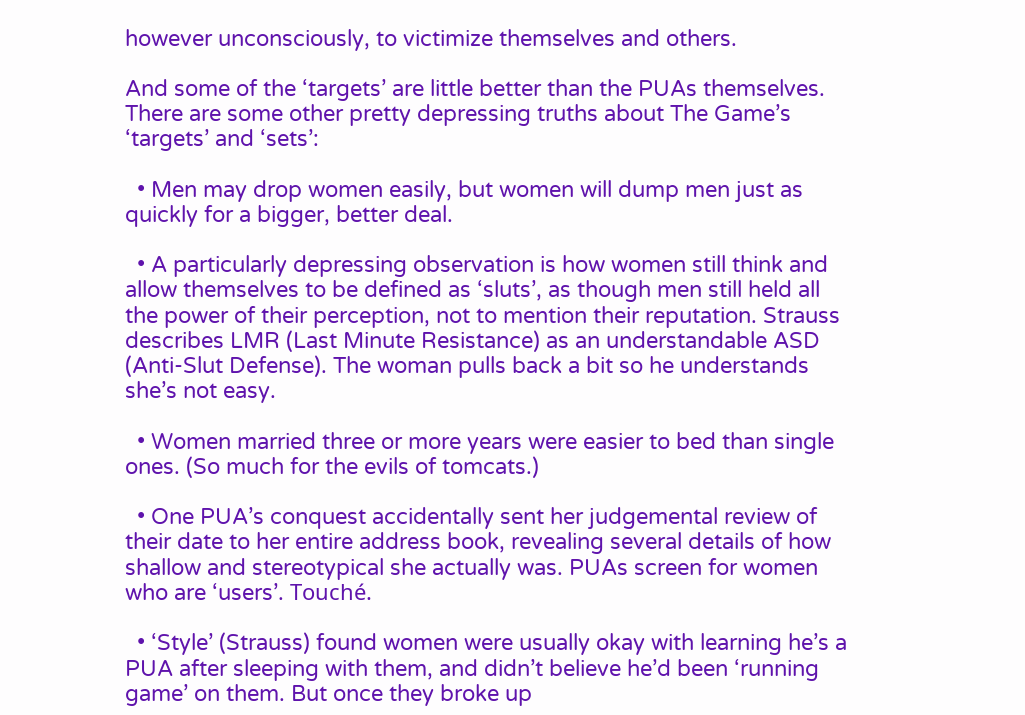however unconsciously, to victimize themselves and others.

And some of the ‘targets’ are little better than the PUAs themselves. There are some other pretty depressing truths about The Game’s ‘targets’ and ‘sets’:

  • Men may drop women easily, but women will dump men just as quickly for a bigger, better deal.

  • A particularly depressing observation is how women still think and allow themselves to be defined as ‘sluts’, as though men still held all the power of their perception, not to mention their reputation. Strauss describes LMR (Last Minute Resistance) as an understandable ASD (Anti-Slut Defense). The woman pulls back a bit so he understands she’s not easy.

  • Women married three or more years were easier to bed than single ones. (So much for the evils of tomcats.)

  • One PUA’s conquest accidentally sent her judgemental review of their date to her entire address book, revealing several details of how shallow and stereotypical she actually was. PUAs screen for women who are ‘users’. Touché.

  • ‘Style’ (Strauss) found women were usually okay with learning he’s a PUA after sleeping with them, and didn’t believe he’d been ‘running game’ on them. But once they broke up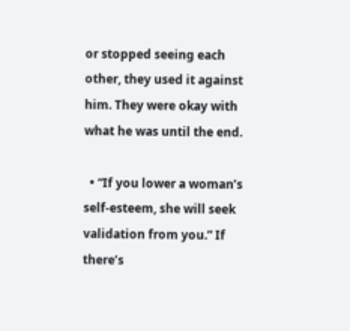or stopped seeing each other, they used it against him. They were okay with what he was until the end.

  • “If you lower a woman’s self-esteem, she will seek validation from you.” If there’s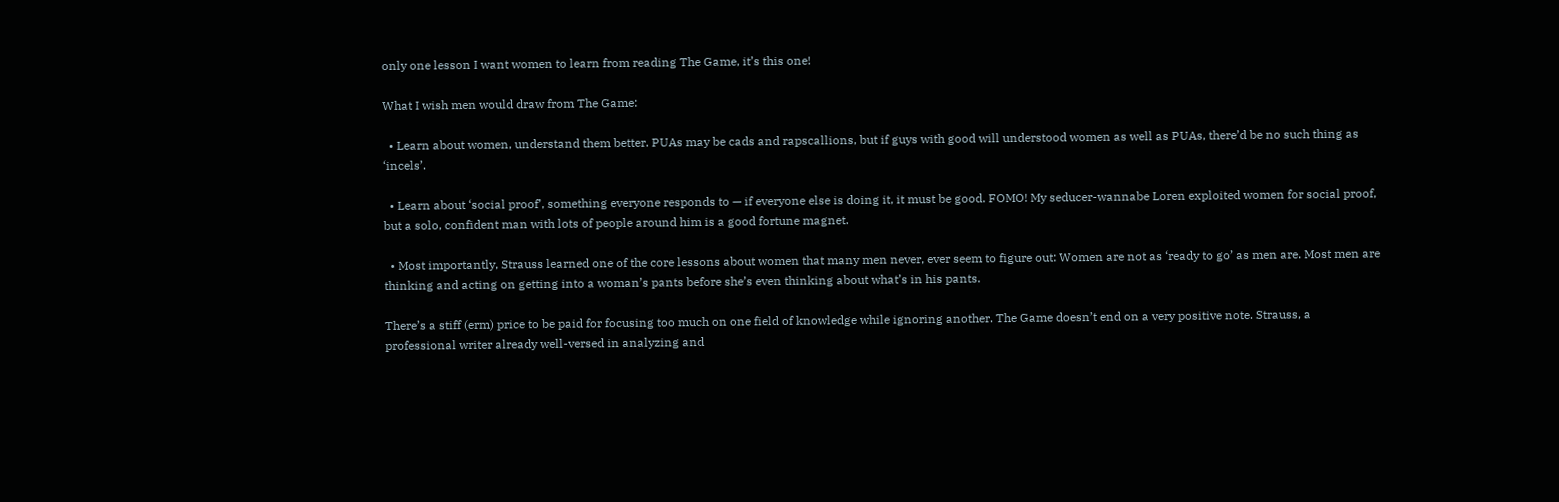only one lesson I want women to learn from reading The Game, it’s this one!

What I wish men would draw from The Game:

  • Learn about women, understand them better. PUAs may be cads and rapscallions, but if guys with good will understood women as well as PUAs, there’d be no such thing as ‘incels’.

  • Learn about ‘social proof’, something everyone responds to — if everyone else is doing it, it must be good. FOMO! My seducer-wannabe Loren exploited women for social proof, but a solo, confident man with lots of people around him is a good fortune magnet.

  • Most importantly, Strauss learned one of the core lessons about women that many men never, ever seem to figure out: Women are not as ‘ready to go’ as men are. Most men are thinking and acting on getting into a woman’s pants before she’s even thinking about what’s in his pants.

There’s a stiff (erm) price to be paid for focusing too much on one field of knowledge while ignoring another. The Game doesn’t end on a very positive note. Strauss, a professional writer already well-versed in analyzing and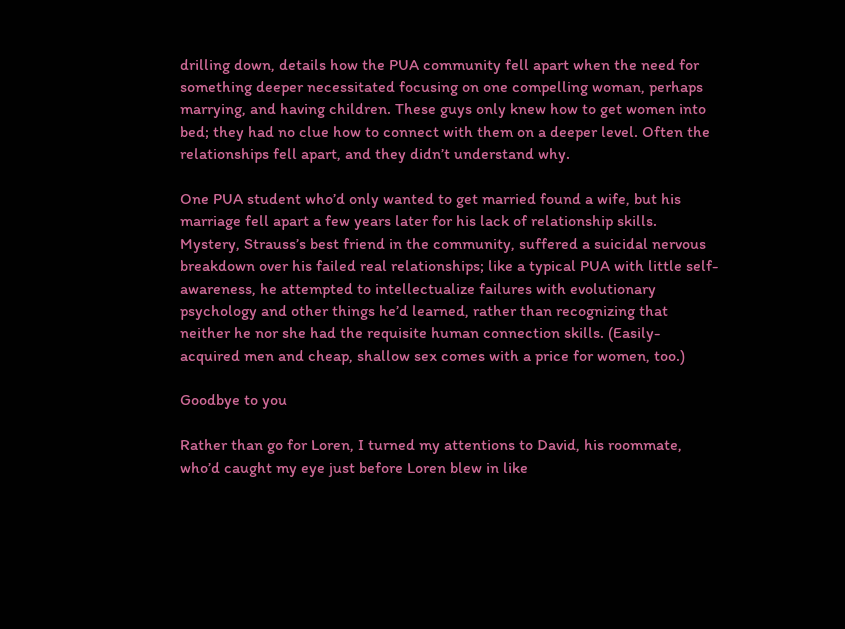drilling down, details how the PUA community fell apart when the need for something deeper necessitated focusing on one compelling woman, perhaps marrying, and having children. These guys only knew how to get women into bed; they had no clue how to connect with them on a deeper level. Often the relationships fell apart, and they didn’t understand why.

One PUA student who’d only wanted to get married found a wife, but his marriage fell apart a few years later for his lack of relationship skills. Mystery, Strauss’s best friend in the community, suffered a suicidal nervous breakdown over his failed real relationships; like a typical PUA with little self-awareness, he attempted to intellectualize failures with evolutionary psychology and other things he’d learned, rather than recognizing that neither he nor she had the requisite human connection skills. (Easily-acquired men and cheap, shallow sex comes with a price for women, too.)

Goodbye to you

Rather than go for Loren, I turned my attentions to David, his roommate, who’d caught my eye just before Loren blew in like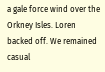a gale force wind over the Orkney Isles. Loren backed off. We remained casual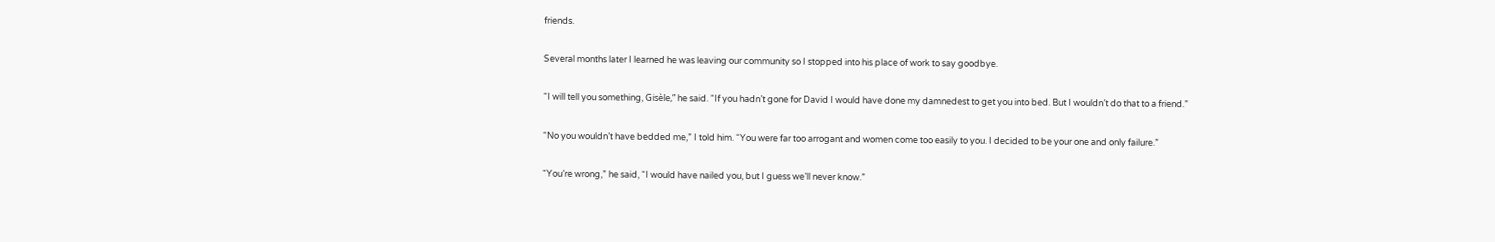friends.

Several months later I learned he was leaving our community so I stopped into his place of work to say goodbye.

“I will tell you something, Gisèle,” he said. “If you hadn’t gone for David I would have done my damnedest to get you into bed. But I wouldn’t do that to a friend.”

“No you wouldn’t have bedded me,” I told him. “You were far too arrogant and women come too easily to you. I decided to be your one and only failure.”

“You’re wrong,” he said, “I would have nailed you, but I guess we’ll never know.”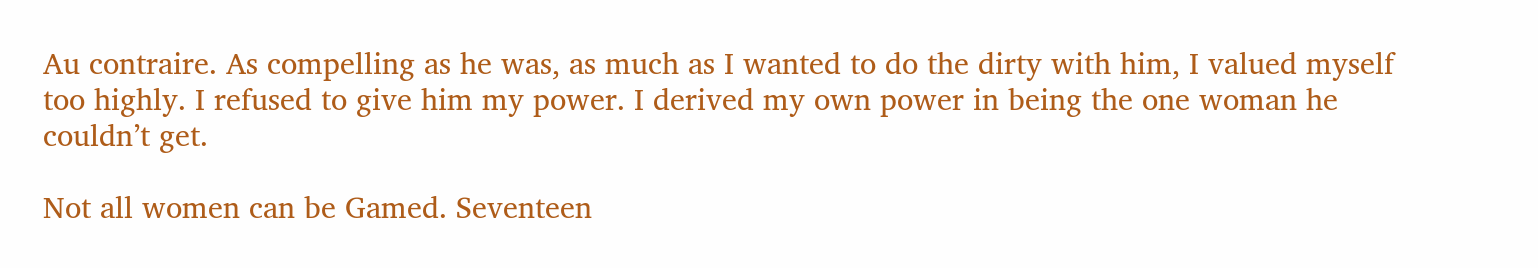Au contraire. As compelling as he was, as much as I wanted to do the dirty with him, I valued myself too highly. I refused to give him my power. I derived my own power in being the one woman he couldn’t get.

Not all women can be Gamed. Seventeen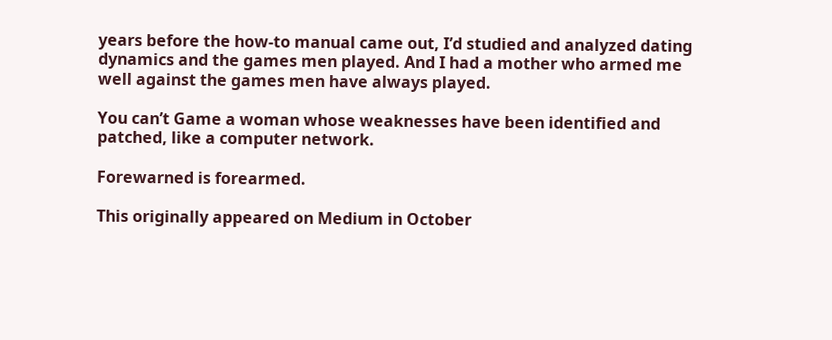years before the how-to manual came out, I’d studied and analyzed dating dynamics and the games men played. And I had a mother who armed me well against the games men have always played.

You can’t Game a woman whose weaknesses have been identified and patched, like a computer network.

Forewarned is forearmed.

This originally appeared on Medium in October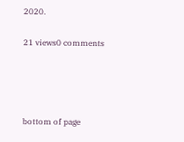2020.

21 views0 comments




bottom of page